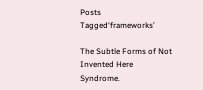Posts Tagged‘frameworks’

The Subtle Forms of Not Invented Here Syndrome.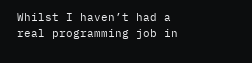Whilst I haven’t had a real programming job in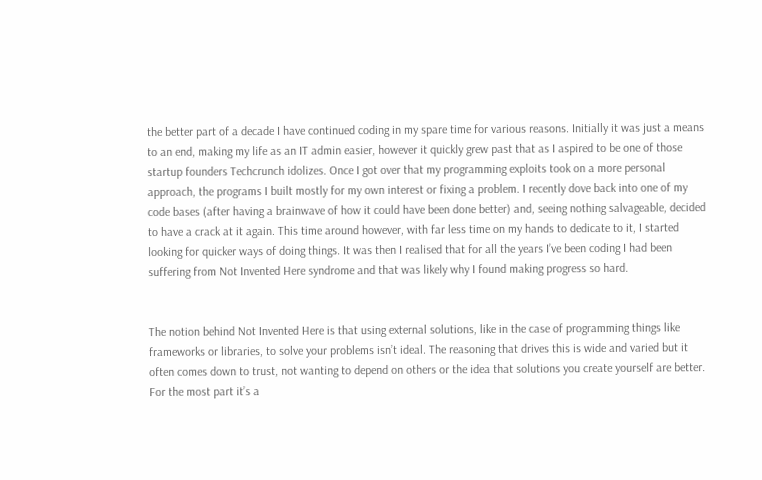the better part of a decade I have continued coding in my spare time for various reasons. Initially it was just a means to an end, making my life as an IT admin easier, however it quickly grew past that as I aspired to be one of those startup founders Techcrunch idolizes. Once I got over that my programming exploits took on a more personal approach, the programs I built mostly for my own interest or fixing a problem. I recently dove back into one of my code bases (after having a brainwave of how it could have been done better) and, seeing nothing salvageable, decided to have a crack at it again. This time around however, with far less time on my hands to dedicate to it, I started looking for quicker ways of doing things. It was then I realised that for all the years I’ve been coding I had been suffering from Not Invented Here syndrome and that was likely why I found making progress so hard.


The notion behind Not Invented Here is that using external solutions, like in the case of programming things like frameworks or libraries, to solve your problems isn’t ideal. The reasoning that drives this is wide and varied but it often comes down to trust, not wanting to depend on others or the idea that solutions you create yourself are better. For the most part it’s a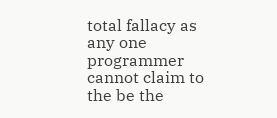total fallacy as any one programmer cannot claim to the be the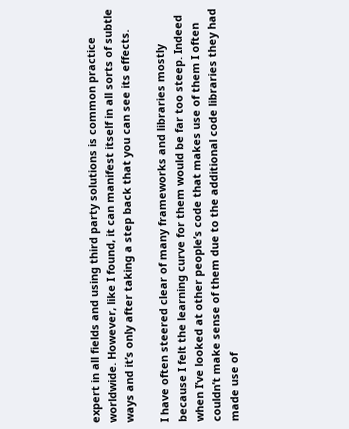expert in all fields and using third party solutions is common practice worldwide. However, like I found, it can manifest itself in all sorts of subtle ways and it’s only after taking a step back that you can see its effects.

I have often steered clear of many frameworks and libraries mostly because I felt the learning curve for them would be far too steep. Indeed when I’ve looked at other people’s code that makes use of them I often couldn’t make sense of them due to the additional code libraries they had made use of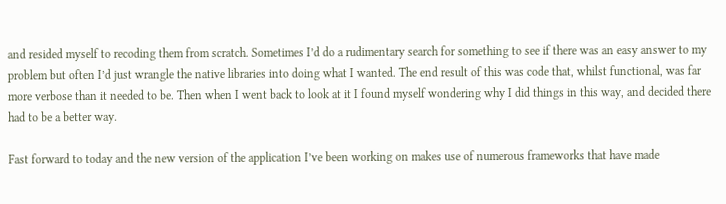and resided myself to recoding them from scratch. Sometimes I’d do a rudimentary search for something to see if there was an easy answer to my problem but often I’d just wrangle the native libraries into doing what I wanted. The end result of this was code that, whilst functional, was far more verbose than it needed to be. Then when I went back to look at it I found myself wondering why I did things in this way, and decided there had to be a better way.

Fast forward to today and the new version of the application I’ve been working on makes use of numerous frameworks that have made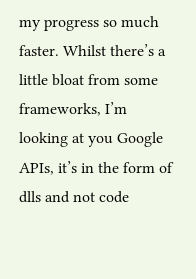my progress so much faster. Whilst there’s a little bloat from some frameworks, I’m looking at you Google APIs, it’s in the form of dlls and not code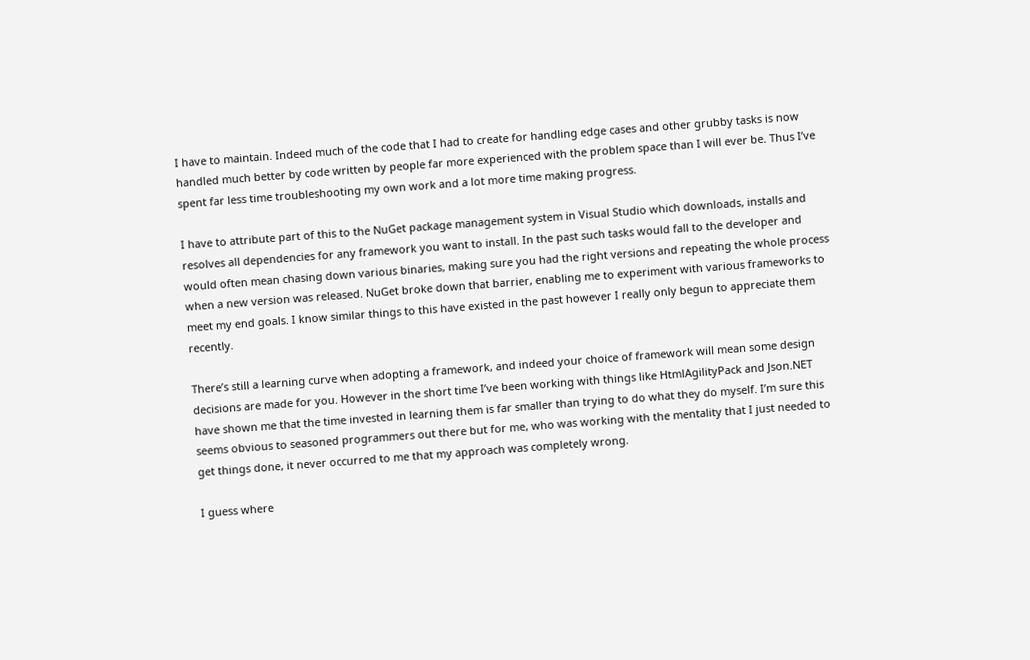I have to maintain. Indeed much of the code that I had to create for handling edge cases and other grubby tasks is now handled much better by code written by people far more experienced with the problem space than I will ever be. Thus I’ve spent far less time troubleshooting my own work and a lot more time making progress.

I have to attribute part of this to the NuGet package management system in Visual Studio which downloads, installs and resolves all dependencies for any framework you want to install. In the past such tasks would fall to the developer and would often mean chasing down various binaries, making sure you had the right versions and repeating the whole process when a new version was released. NuGet broke down that barrier, enabling me to experiment with various frameworks to meet my end goals. I know similar things to this have existed in the past however I really only begun to appreciate them recently.

There’s still a learning curve when adopting a framework, and indeed your choice of framework will mean some design decisions are made for you. However in the short time I’ve been working with things like HtmlAgilityPack and Json.NET have shown me that the time invested in learning them is far smaller than trying to do what they do myself. I’m sure this seems obvious to seasoned programmers out there but for me, who was working with the mentality that I just needed to get things done, it never occurred to me that my approach was completely wrong.

I guess where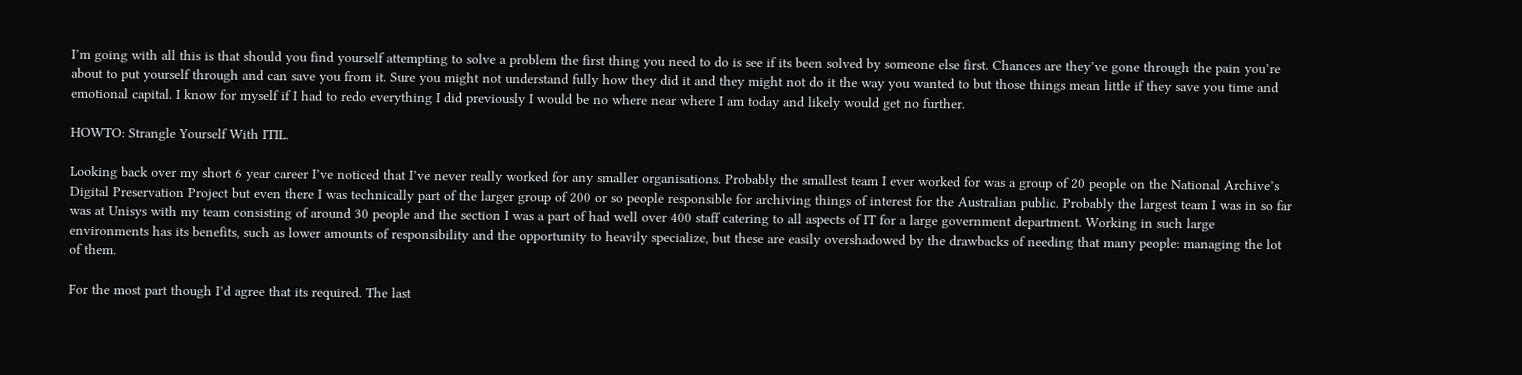I’m going with all this is that should you find yourself attempting to solve a problem the first thing you need to do is see if its been solved by someone else first. Chances are they’ve gone through the pain you’re about to put yourself through and can save you from it. Sure you might not understand fully how they did it and they might not do it the way you wanted to but those things mean little if they save you time and emotional capital. I know for myself if I had to redo everything I did previously I would be no where near where I am today and likely would get no further.

HOWTO: Strangle Yourself With ITIL.

Looking back over my short 6 year career I’ve noticed that I’ve never really worked for any smaller organisations. Probably the smallest team I ever worked for was a group of 20 people on the National Archive’s Digital Preservation Project but even there I was technically part of the larger group of 200 or so people responsible for archiving things of interest for the Australian public. Probably the largest team I was in so far was at Unisys with my team consisting of around 30 people and the section I was a part of had well over 400 staff catering to all aspects of IT for a large government department. Working in such large environments has its benefits, such as lower amounts of responsibility and the opportunity to heavily specialize, but these are easily overshadowed by the drawbacks of needing that many people: managing the lot of them.

For the most part though I’d agree that its required. The last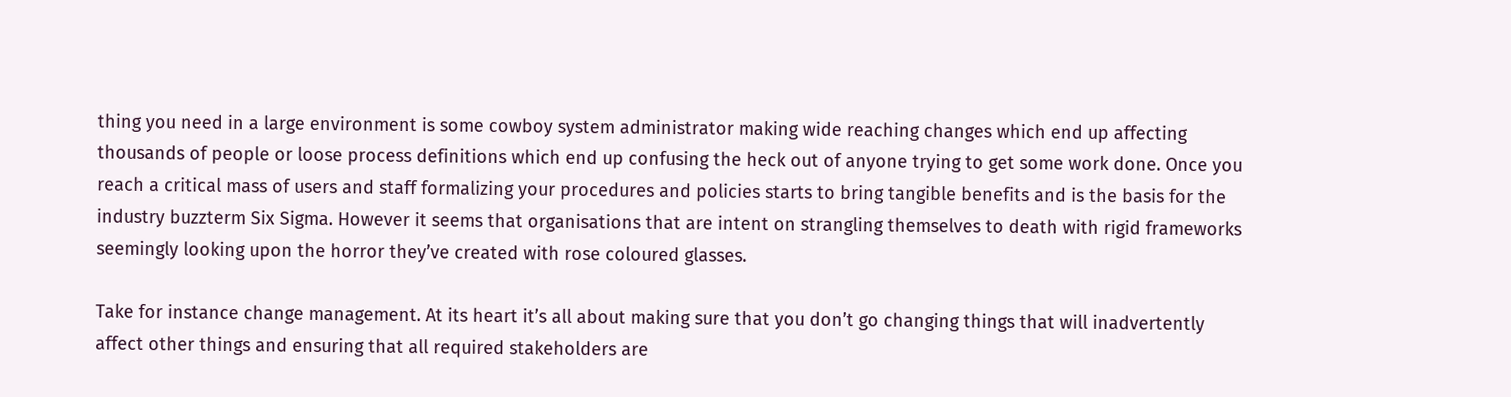thing you need in a large environment is some cowboy system administrator making wide reaching changes which end up affecting thousands of people or loose process definitions which end up confusing the heck out of anyone trying to get some work done. Once you reach a critical mass of users and staff formalizing your procedures and policies starts to bring tangible benefits and is the basis for the industry buzzterm Six Sigma. However it seems that organisations that are intent on strangling themselves to death with rigid frameworks seemingly looking upon the horror they’ve created with rose coloured glasses.

Take for instance change management. At its heart it’s all about making sure that you don’t go changing things that will inadvertently affect other things and ensuring that all required stakeholders are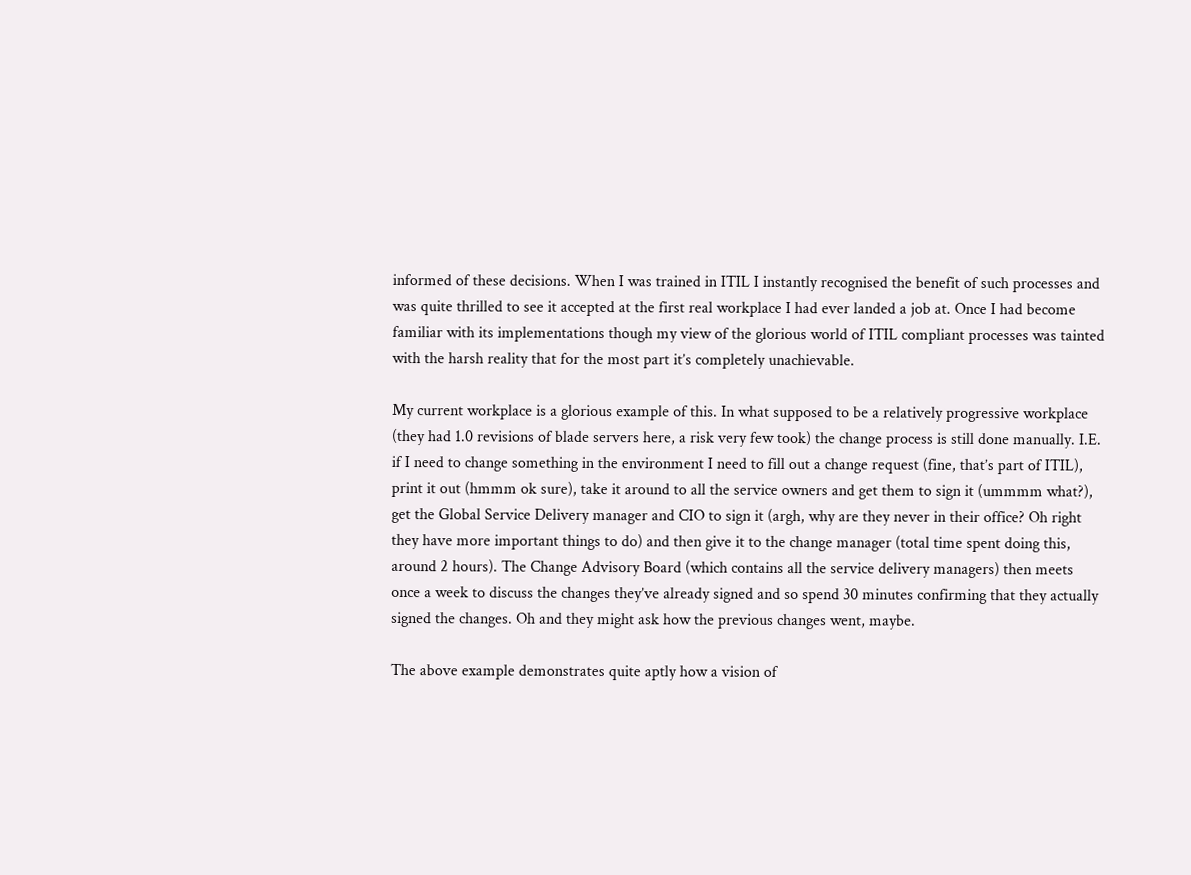informed of these decisions. When I was trained in ITIL I instantly recognised the benefit of such processes and was quite thrilled to see it accepted at the first real workplace I had ever landed a job at. Once I had become familiar with its implementations though my view of the glorious world of ITIL compliant processes was tainted with the harsh reality that for the most part it’s completely unachievable.

My current workplace is a glorious example of this. In what supposed to be a relatively progressive workplace (they had 1.0 revisions of blade servers here, a risk very few took) the change process is still done manually. I.E. if I need to change something in the environment I need to fill out a change request (fine, that’s part of ITIL), print it out (hmmm ok sure), take it around to all the service owners and get them to sign it (ummmm what?), get the Global Service Delivery manager and CIO to sign it (argh, why are they never in their office? Oh right they have more important things to do) and then give it to the change manager (total time spent doing this, around 2 hours). The Change Advisory Board (which contains all the service delivery managers) then meets once a week to discuss the changes they’ve already signed and so spend 30 minutes confirming that they actually signed the changes. Oh and they might ask how the previous changes went, maybe.

The above example demonstrates quite aptly how a vision of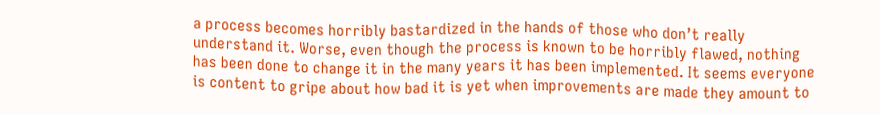a process becomes horribly bastardized in the hands of those who don’t really understand it. Worse, even though the process is known to be horribly flawed, nothing has been done to change it in the many years it has been implemented. It seems everyone is content to gripe about how bad it is yet when improvements are made they amount to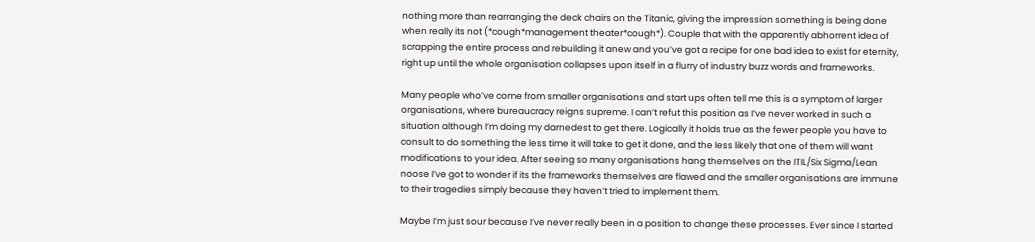nothing more than rearranging the deck chairs on the Titanic, giving the impression something is being done when really its not (*cough*management theater*cough*). Couple that with the apparently abhorrent idea of scrapping the entire process and rebuilding it anew and you’ve got a recipe for one bad idea to exist for eternity, right up until the whole organisation collapses upon itself in a flurry of industry buzz words and frameworks.

Many people who’ve come from smaller organisations and start ups often tell me this is a symptom of larger organisations, where bureaucracy reigns supreme. I can’t refut this position as I’ve never worked in such a situation although I’m doing my darnedest to get there. Logically it holds true as the fewer people you have to consult to do something the less time it will take to get it done, and the less likely that one of them will want modifications to your idea. After seeing so many organisations hang themselves on the ITIL/Six Sigma/Lean noose I’ve got to wonder if its the frameworks themselves are flawed and the smaller organisations are immune to their tragedies simply because they haven’t tried to implement them.

Maybe I’m just sour because I’ve never really been in a position to change these processes. Ever since I started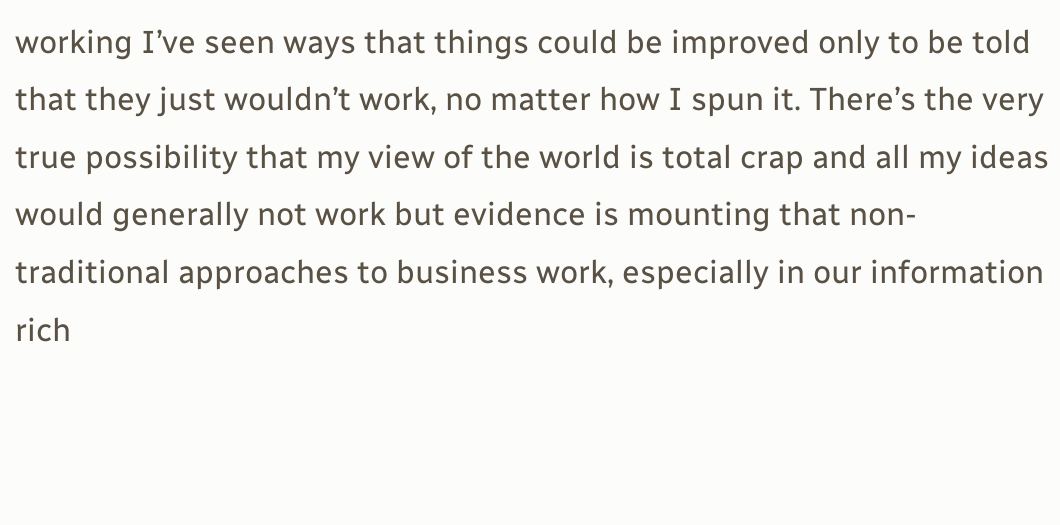working I’ve seen ways that things could be improved only to be told that they just wouldn’t work, no matter how I spun it. There’s the very true possibility that my view of the world is total crap and all my ideas would generally not work but evidence is mounting that non-traditional approaches to business work, especially in our information rich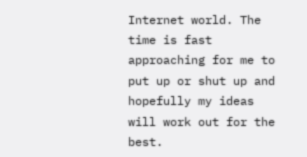Internet world. The time is fast approaching for me to put up or shut up and hopefully my ideas will work out for the best.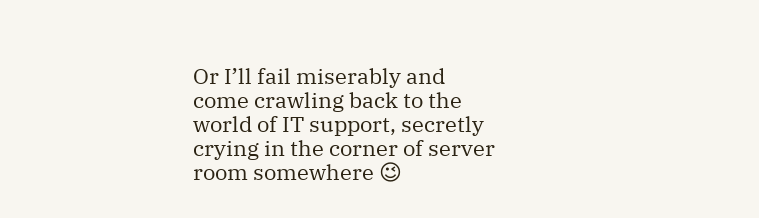Or I’ll fail miserably and come crawling back to the world of IT support, secretly crying in the corner of server room somewhere 😉